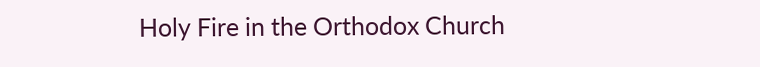Holy Fire in the Orthodox Church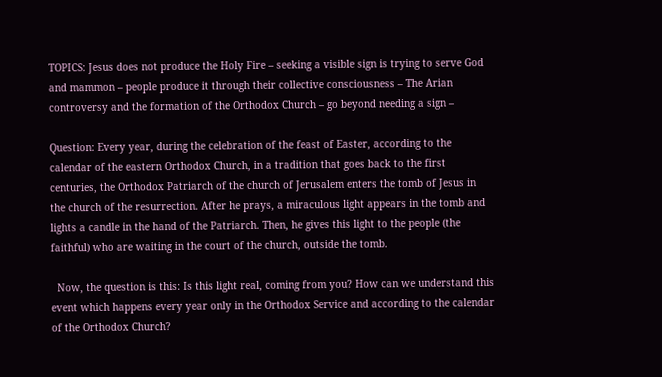TOPICS: Jesus does not produce the Holy Fire – seeking a visible sign is trying to serve God and mammon – people produce it through their collective consciousness – The Arian controversy and the formation of the Orthodox Church – go beyond needing a sign –

Question: Every year, during the celebration of the feast of Easter, according to the calendar of the eastern Orthodox Church, in a tradition that goes back to the first centuries, the Orthodox Patriarch of the church of Jerusalem enters the tomb of Jesus in the church of the resurrection. After he prays, a miraculous light appears in the tomb and lights a candle in the hand of the Patriarch. Then, he gives this light to the people (the faithful) who are waiting in the court of the church, outside the tomb.

  Now, the question is this: Is this light real, coming from you? How can we understand this event which happens every year only in the Orthodox Service and according to the calendar of the Orthodox Church?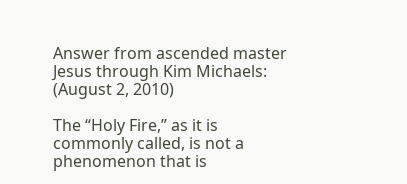Answer from ascended master Jesus through Kim Michaels: (August 2, 2010)

The “Holy Fire,” as it is commonly called, is not a phenomenon that is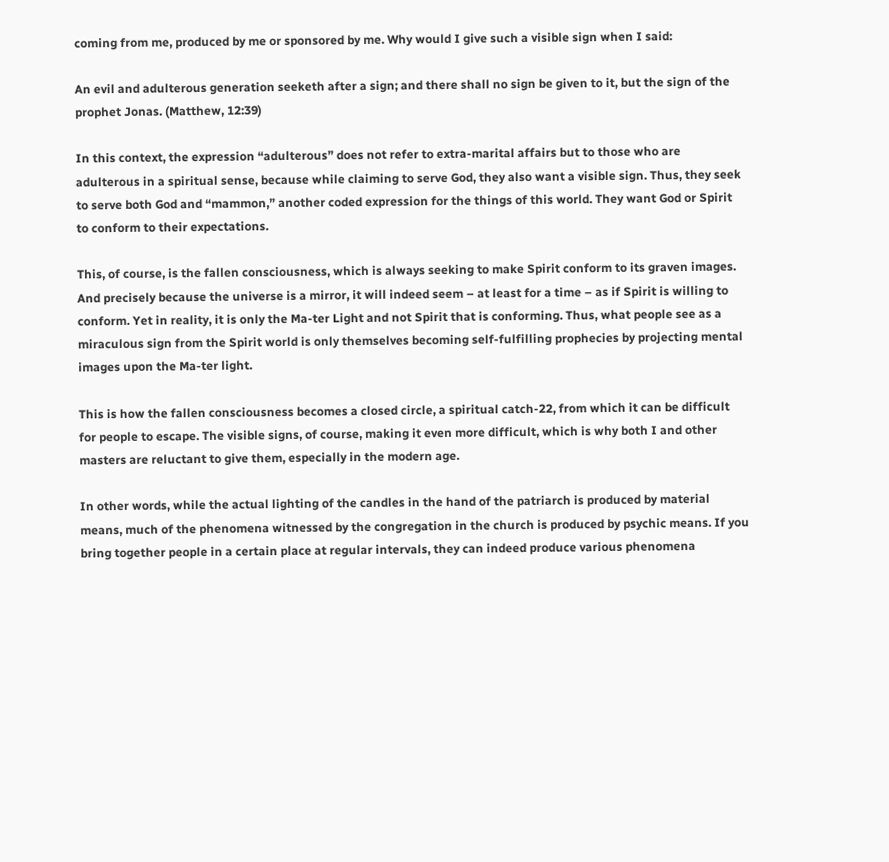coming from me, produced by me or sponsored by me. Why would I give such a visible sign when I said:

An evil and adulterous generation seeketh after a sign; and there shall no sign be given to it, but the sign of the prophet Jonas. (Matthew, 12:39)

In this context, the expression “adulterous” does not refer to extra-marital affairs but to those who are adulterous in a spiritual sense, because while claiming to serve God, they also want a visible sign. Thus, they seek to serve both God and “mammon,” another coded expression for the things of this world. They want God or Spirit to conform to their expectations.

This, of course, is the fallen consciousness, which is always seeking to make Spirit conform to its graven images. And precisely because the universe is a mirror, it will indeed seem – at least for a time – as if Spirit is willing to conform. Yet in reality, it is only the Ma-ter Light and not Spirit that is conforming. Thus, what people see as a miraculous sign from the Spirit world is only themselves becoming self-fulfilling prophecies by projecting mental images upon the Ma-ter light.

This is how the fallen consciousness becomes a closed circle, a spiritual catch-22, from which it can be difficult for people to escape. The visible signs, of course, making it even more difficult, which is why both I and other masters are reluctant to give them, especially in the modern age.

In other words, while the actual lighting of the candles in the hand of the patriarch is produced by material means, much of the phenomena witnessed by the congregation in the church is produced by psychic means. If you bring together people in a certain place at regular intervals, they can indeed produce various phenomena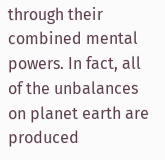through their combined mental powers. In fact, all of the unbalances on planet earth are produced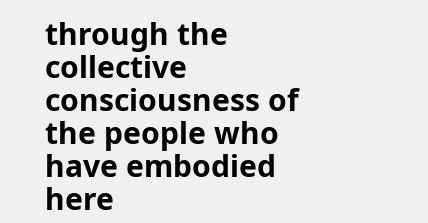through the collective consciousness of the people who have embodied here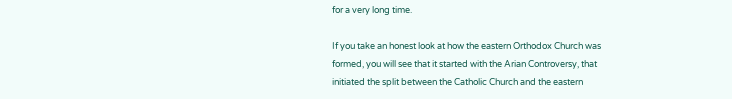for a very long time.

If you take an honest look at how the eastern Orthodox Church was formed, you will see that it started with the Arian Controversy, that initiated the split between the Catholic Church and the eastern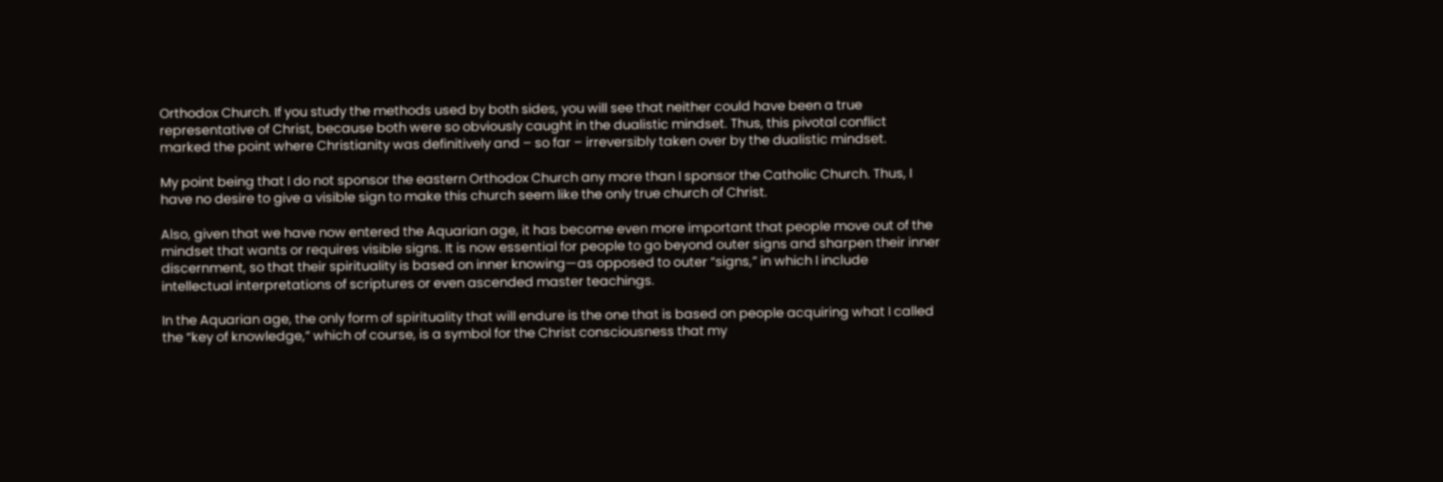Orthodox Church. If you study the methods used by both sides, you will see that neither could have been a true representative of Christ, because both were so obviously caught in the dualistic mindset. Thus, this pivotal conflict marked the point where Christianity was definitively and – so far – irreversibly taken over by the dualistic mindset.

My point being that I do not sponsor the eastern Orthodox Church any more than I sponsor the Catholic Church. Thus, I have no desire to give a visible sign to make this church seem like the only true church of Christ.

Also, given that we have now entered the Aquarian age, it has become even more important that people move out of the mindset that wants or requires visible signs. It is now essential for people to go beyond outer signs and sharpen their inner discernment, so that their spirituality is based on inner knowing—as opposed to outer “signs,” in which I include intellectual interpretations of scriptures or even ascended master teachings.

In the Aquarian age, the only form of spirituality that will endure is the one that is based on people acquiring what I called the “key of knowledge,” which of course, is a symbol for the Christ consciousness that my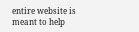entire website is meant to help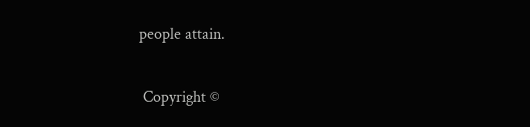people attain.


 Copyright ©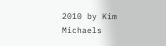2010 by Kim Michaels